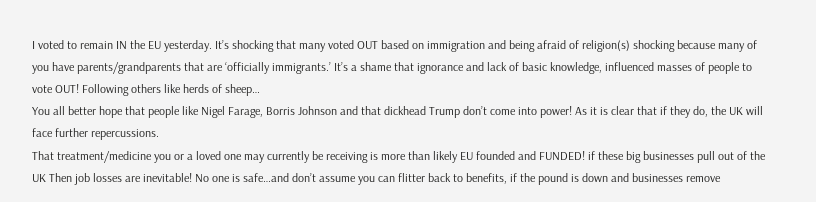I voted to remain IN the EU yesterday. It’s shocking that many voted OUT based on immigration and being afraid of religion(s) shocking because many of you have parents/grandparents that are ‘officially immigrants.’ It’s a shame that ignorance and lack of basic knowledge, influenced masses of people to vote OUT! Following others like herds of sheep…
You all better hope that people like Nigel Farage, Borris Johnson and that dickhead Trump don’t come into power! As it is clear that if they do, the UK will face further repercussions.
That treatment/medicine you or a loved one may currently be receiving is more than likely EU founded and FUNDED! if these big businesses pull out of the UK Then job losses are inevitable! No one is safe…and don’t assume you can flitter back to benefits, if the pound is down and businesses remove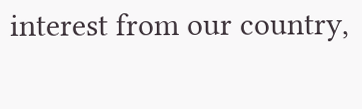interest from our country,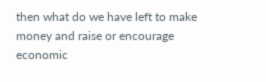then what do we have left to make money and raise or encourage economic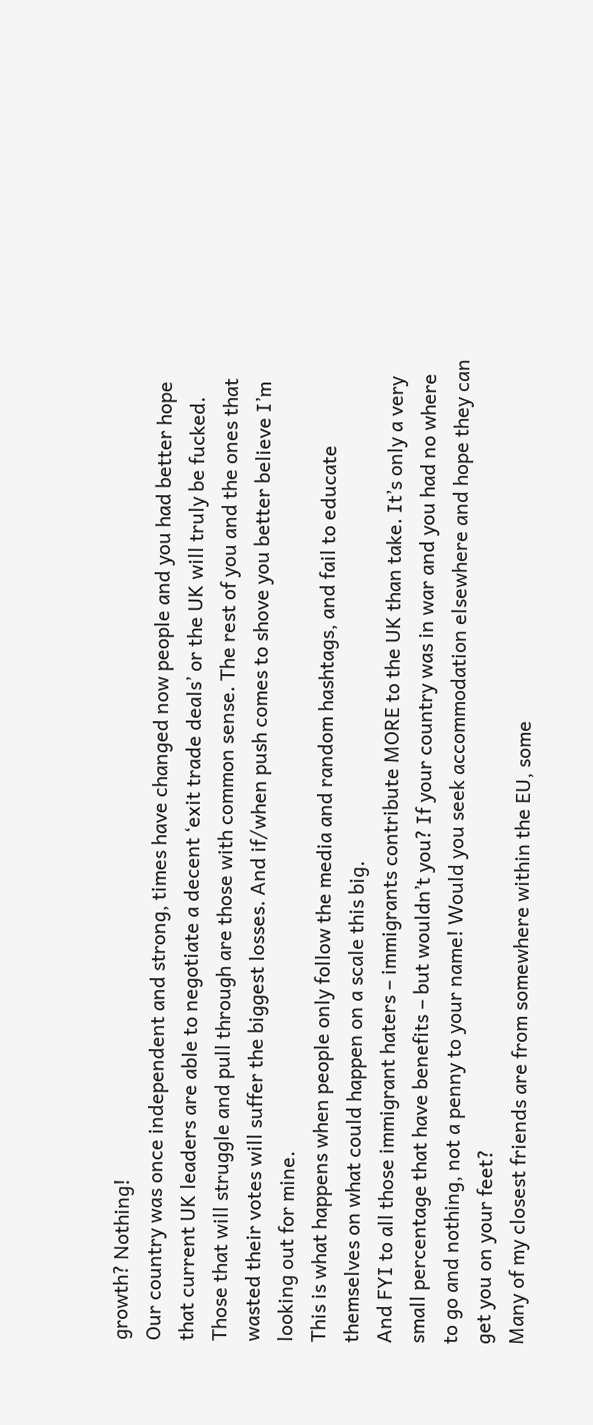growth? Nothing!
Our country was once independent and strong, times have changed now people and you had better hope that current UK leaders are able to negotiate a decent ‘exit trade deals’ or the UK will truly be fucked.
Those that will struggle and pull through are those with common sense. The rest of you and the ones that wasted their votes will suffer the biggest losses. And if/when push comes to shove you better believe I’m looking out for mine.
This is what happens when people only follow the media and random hashtags, and fail to educate themselves on what could happen on a scale this big.
And FYI to all those immigrant haters – immigrants contribute MORE to the UK than take. It’s only a very small percentage that have benefits – but wouldn’t you? If your country was in war and you had no where to go and nothing, not a penny to your name! Would you seek accommodation elsewhere and hope they can get you on your feet?
Many of my closest friends are from somewhere within the EU, some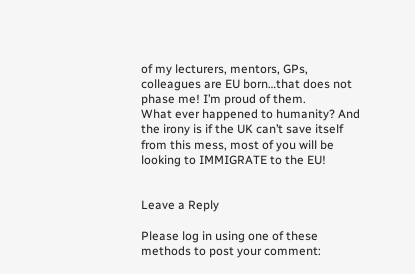of my lecturers, mentors, GPs, colleagues are EU born…that does not phase me! I’m proud of them.
What ever happened to humanity? And the irony is if the UK can’t save itself from this mess, most of you will be looking to IMMIGRATE to the EU!


Leave a Reply

Please log in using one of these methods to post your comment: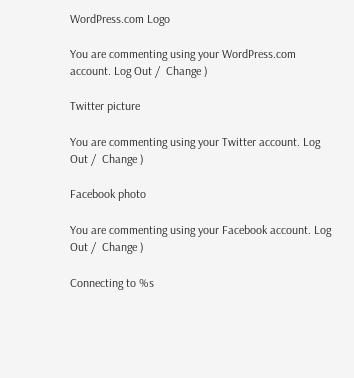WordPress.com Logo

You are commenting using your WordPress.com account. Log Out /  Change )

Twitter picture

You are commenting using your Twitter account. Log Out /  Change )

Facebook photo

You are commenting using your Facebook account. Log Out /  Change )

Connecting to %s